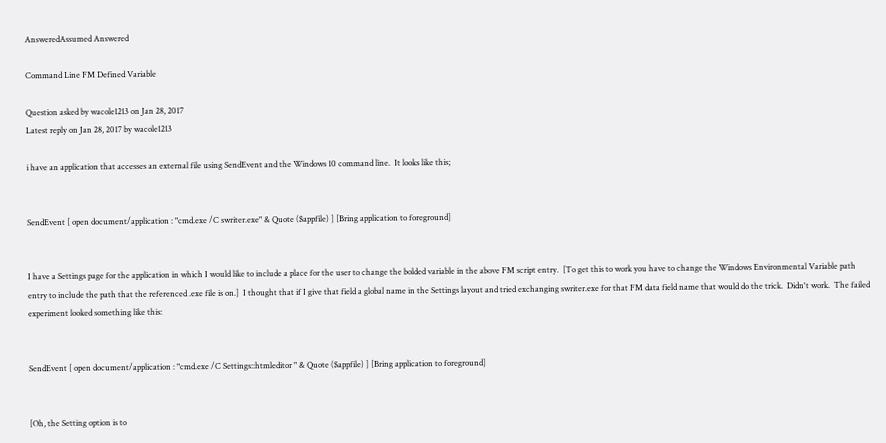AnsweredAssumed Answered

Command Line FM Defined Variable

Question asked by wacole1213 on Jan 28, 2017
Latest reply on Jan 28, 2017 by wacole1213

i have an application that accesses an external file using SendEvent and the Windows 10 command line.  It looks like this;


SendEvent [ open document/application : "cmd.exe /C swriter.exe" & Quote ($appfile) ] [Bring application to foreground]


I have a Settings page for the application in which I would like to include a place for the user to change the bolded variable in the above FM script entry.  [To get this to work you have to change the Windows Environmental Variable path entry to include the path that the referenced .exe file is on.]  I thought that if I give that field a global name in the Settings layout and tried exchanging swriter.exe for that FM data field name that would do the trick.  Didn't work.  The failed experiment looked something like this:


SendEvent [ open document/application : "cmd.exe /C Settings::htmleditor " & Quote ($appfile) ] [Bring application to foreground]


[Oh, the Setting option is to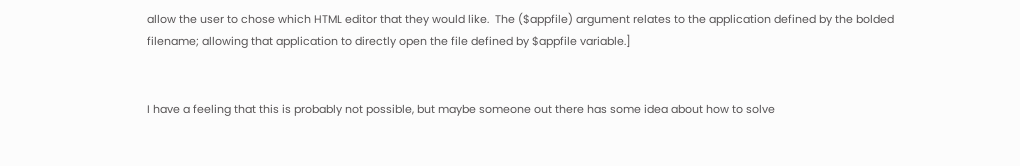allow the user to chose which HTML editor that they would like.  The ($appfile) argument relates to the application defined by the bolded filename; allowing that application to directly open the file defined by $appfile variable.]


I have a feeling that this is probably not possible, but maybe someone out there has some idea about how to solve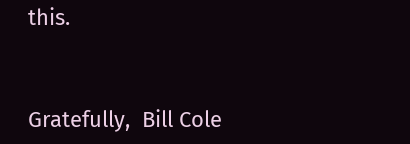this.


Gratefully,  Bill Cole